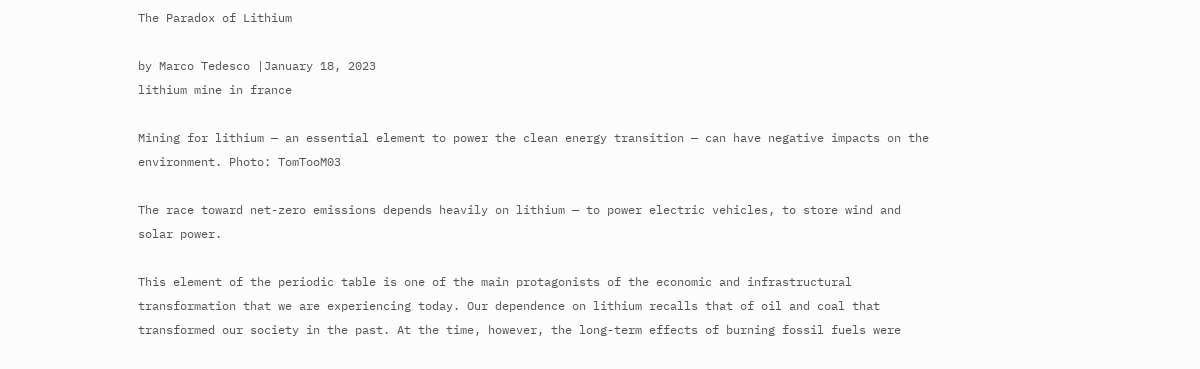The Paradox of Lithium

by Marco Tedesco |January 18, 2023
lithium mine in france

Mining for lithium — an essential element to power the clean energy transition — can have negative impacts on the environment. Photo: TomTooM03

The race toward net-zero emissions depends heavily on lithium — to power electric vehicles, to store wind and solar power.

This element of the periodic table is one of the main protagonists of the economic and infrastructural transformation that we are experiencing today. Our dependence on lithium recalls that of oil and coal that transformed our society in the past. At the time, however, the long-term effects of burning fossil fuels were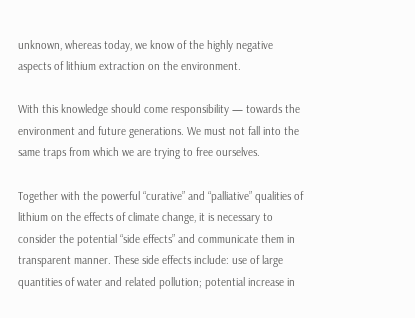unknown, whereas today, we know of the highly negative aspects of lithium extraction on the environment.

With this knowledge should come responsibility — towards the environment and future generations. We must not fall into the same traps from which we are trying to free ourselves.

Together with the powerful “curative” and “palliative” qualities of lithium on the effects of climate change, it is necessary to consider the potential “side effects” and communicate them in transparent manner. These side effects include: use of large quantities of water and related pollution; potential increase in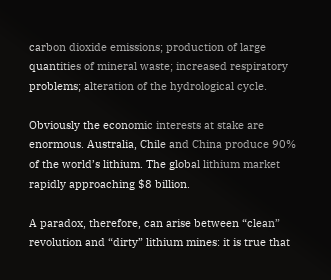carbon dioxide emissions; production of large quantities of mineral waste; increased respiratory problems; alteration of the hydrological cycle.

Obviously the economic interests at stake are enormous. Australia, Chile and China produce 90% of the world’s lithium. The global lithium market rapidly approaching $8 billion.

A paradox, therefore, can arise between “clean” revolution and “dirty” lithium mines: it is true that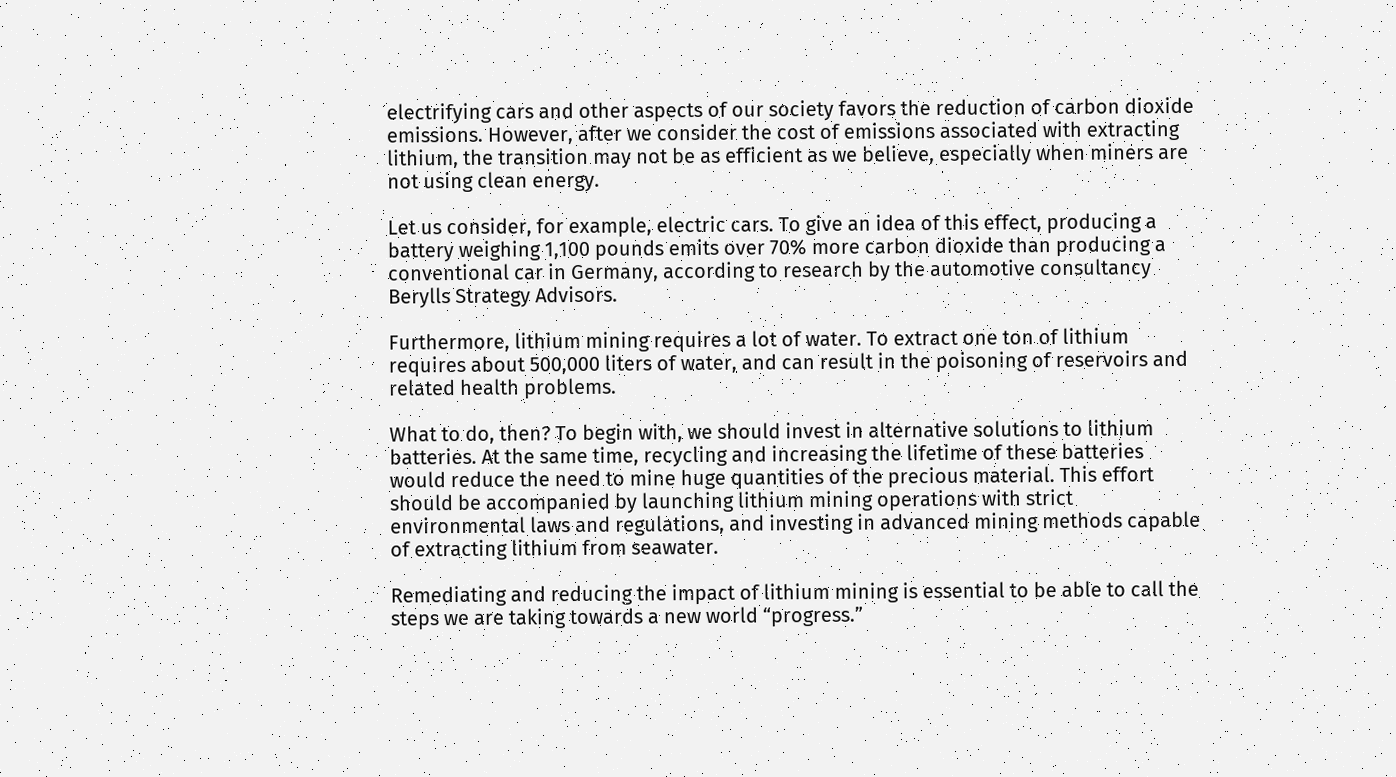electrifying cars and other aspects of our society favors the reduction of carbon dioxide emissions. However, after we consider the cost of emissions associated with extracting lithium, the transition may not be as efficient as we believe, especially when miners are not using clean energy.

Let us consider, for example, electric cars. To give an idea of this effect, producing a battery weighing 1,100 pounds emits over 70% more carbon dioxide than producing a conventional car in Germany, according to research by the automotive consultancy Berylls Strategy Advisors.

Furthermore, lithium mining requires a lot of water. To extract one ton of lithium requires about 500,000 liters of water, and can result in the poisoning of reservoirs and related health problems.

What to do, then? To begin with, we should invest in alternative solutions to lithium batteries. At the same time, recycling and increasing the lifetime of these batteries would reduce the need to mine huge quantities of the precious material. This effort should be accompanied by launching lithium mining operations with strict environmental laws and regulations, and investing in advanced mining methods capable of extracting lithium from seawater.

Remediating and reducing the impact of lithium mining is essential to be able to call the steps we are taking towards a new world “progress.”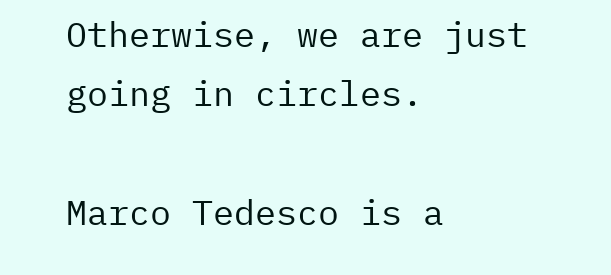Otherwise, we are just going in circles.

Marco Tedesco is a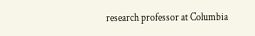research professor at Columbia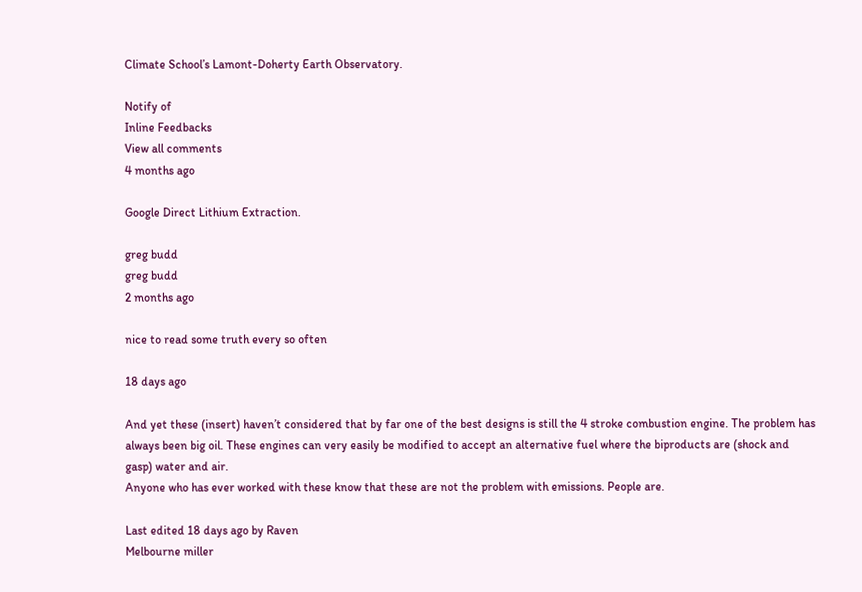Climate School’s Lamont-Doherty Earth Observatory.

Notify of
Inline Feedbacks
View all comments
4 months ago

Google Direct Lithium Extraction.

greg budd
greg budd
2 months ago

nice to read some truth every so often

18 days ago

And yet these (insert) haven’t considered that by far one of the best designs is still the 4 stroke combustion engine. The problem has always been big oil. These engines can very easily be modified to accept an alternative fuel where the biproducts are (shock and gasp) water and air.
Anyone who has ever worked with these know that these are not the problem with emissions. People are.

Last edited 18 days ago by Raven
Melbourne miller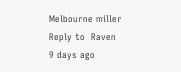Melbourne miller
Reply to  Raven
9 days ago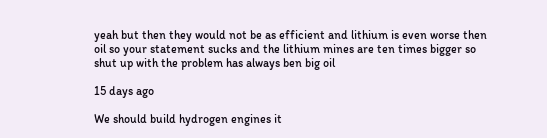yeah but then they would not be as efficient and lithium is even worse then oil so your statement sucks and the lithium mines are ten times bigger so shut up with the problem has always ben big oil

15 days ago

We should build hydrogen engines it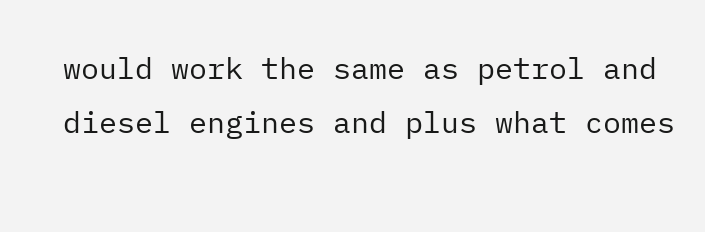would work the same as petrol and diesel engines and plus what comes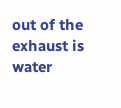out of the exhaust is water